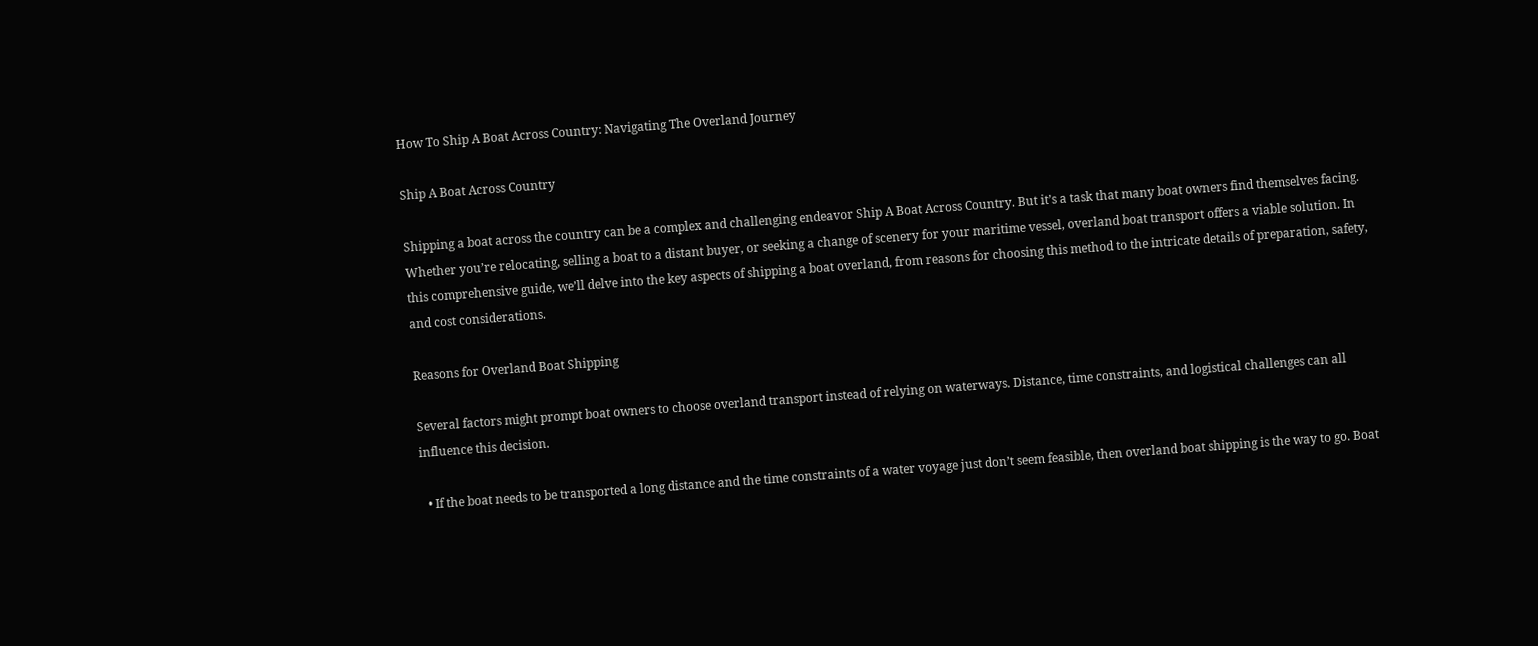How To Ship A Boat Across Country: Navigating The Overland Journey

Ship A Boat Across Country

Shipping a boat across the country can be a complex and challenging endeavor Ship A Boat Across Country. But it’s a task that many boat owners find themselves facing. Whether you’re relocating, selling a boat to a distant buyer, or seeking a change of scenery for your maritime vessel, overland boat transport offers a viable solution. In this comprehensive guide, we’ll delve into the key aspects of shipping a boat overland, from reasons for choosing this method to the intricate details of preparation, safety, and cost considerations.

Reasons for Overland Boat Shipping

Several factors might prompt boat owners to choose overland transport instead of relying on waterways. Distance, time constraints, and logistical challenges can all influence this decision.

  • If the boat needs to be transported a long distance and the time constraints of a water voyage just don’t seem feasible, then overland boat shipping is the way to go. Boat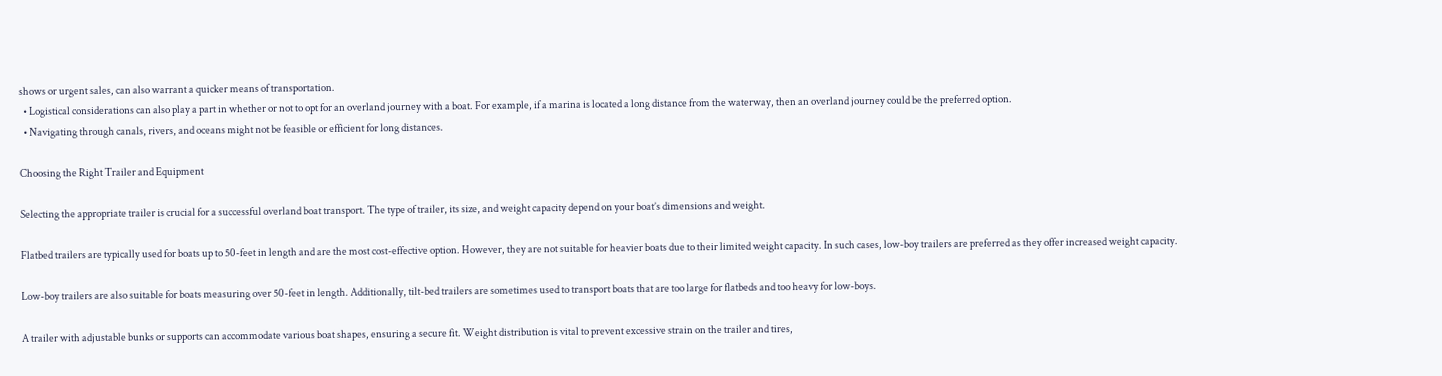shows or urgent sales, can also warrant a quicker means of transportation.
  • Logistical considerations can also play a part in whether or not to opt for an overland journey with a boat. For example, if a marina is located a long distance from the waterway, then an overland journey could be the preferred option.
  • Navigating through canals, rivers, and oceans might not be feasible or efficient for long distances.

Choosing the Right Trailer and Equipment

Selecting the appropriate trailer is crucial for a successful overland boat transport. The type of trailer, its size, and weight capacity depend on your boat’s dimensions and weight.

Flatbed trailers are typically used for boats up to 50-feet in length and are the most cost-effective option. However, they are not suitable for heavier boats due to their limited weight capacity. In such cases, low-boy trailers are preferred as they offer increased weight capacity.

Low-boy trailers are also suitable for boats measuring over 50-feet in length. Additionally, tilt-bed trailers are sometimes used to transport boats that are too large for flatbeds and too heavy for low-boys.

A trailer with adjustable bunks or supports can accommodate various boat shapes, ensuring a secure fit. Weight distribution is vital to prevent excessive strain on the trailer and tires,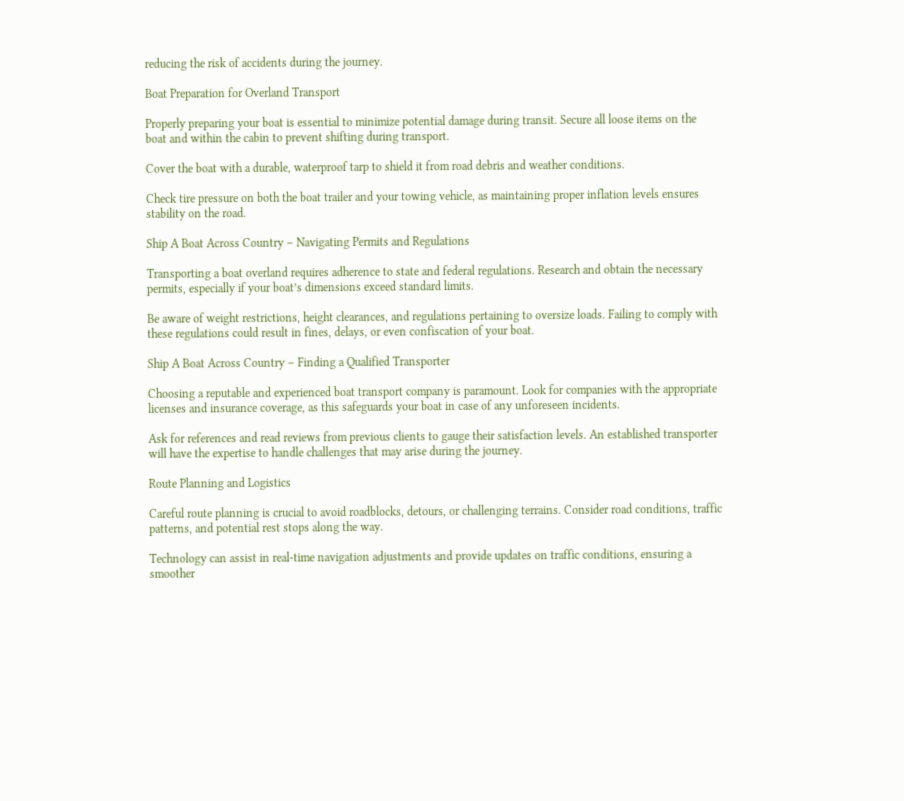reducing the risk of accidents during the journey.

Boat Preparation for Overland Transport

Properly preparing your boat is essential to minimize potential damage during transit. Secure all loose items on the boat and within the cabin to prevent shifting during transport.

Cover the boat with a durable, waterproof tarp to shield it from road debris and weather conditions.

Check tire pressure on both the boat trailer and your towing vehicle, as maintaining proper inflation levels ensures stability on the road.

Ship A Boat Across Country – Navigating Permits and Regulations

Transporting a boat overland requires adherence to state and federal regulations. Research and obtain the necessary permits, especially if your boat’s dimensions exceed standard limits.

Be aware of weight restrictions, height clearances, and regulations pertaining to oversize loads. Failing to comply with these regulations could result in fines, delays, or even confiscation of your boat.

Ship A Boat Across Country – Finding a Qualified Transporter

Choosing a reputable and experienced boat transport company is paramount. Look for companies with the appropriate licenses and insurance coverage, as this safeguards your boat in case of any unforeseen incidents.

Ask for references and read reviews from previous clients to gauge their satisfaction levels. An established transporter will have the expertise to handle challenges that may arise during the journey.

Route Planning and Logistics

Careful route planning is crucial to avoid roadblocks, detours, or challenging terrains. Consider road conditions, traffic patterns, and potential rest stops along the way.

Technology can assist in real-time navigation adjustments and provide updates on traffic conditions, ensuring a smoother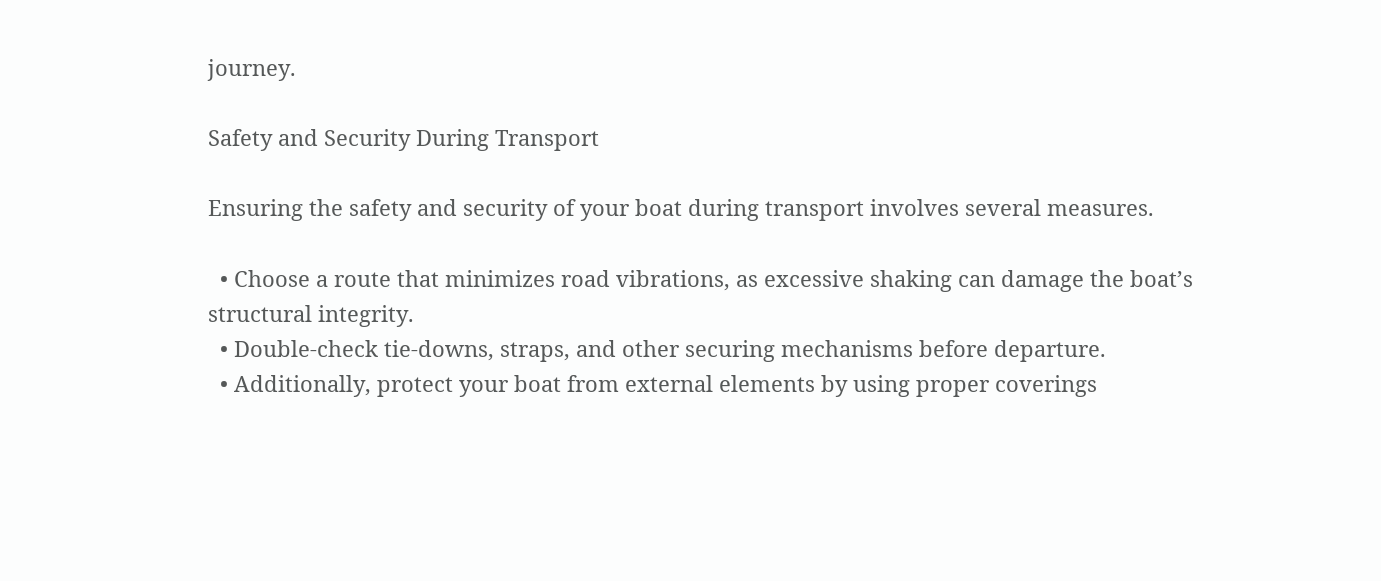journey.

Safety and Security During Transport

Ensuring the safety and security of your boat during transport involves several measures.

  • Choose a route that minimizes road vibrations, as excessive shaking can damage the boat’s structural integrity.
  • Double-check tie-downs, straps, and other securing mechanisms before departure.
  • Additionally, protect your boat from external elements by using proper coverings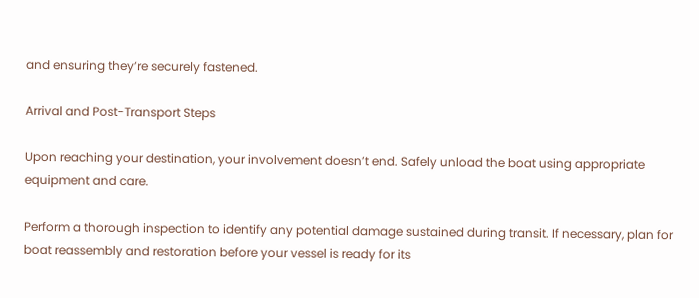and ensuring they’re securely fastened.

Arrival and Post-Transport Steps

Upon reaching your destination, your involvement doesn’t end. Safely unload the boat using appropriate equipment and care.

Perform a thorough inspection to identify any potential damage sustained during transit. If necessary, plan for boat reassembly and restoration before your vessel is ready for its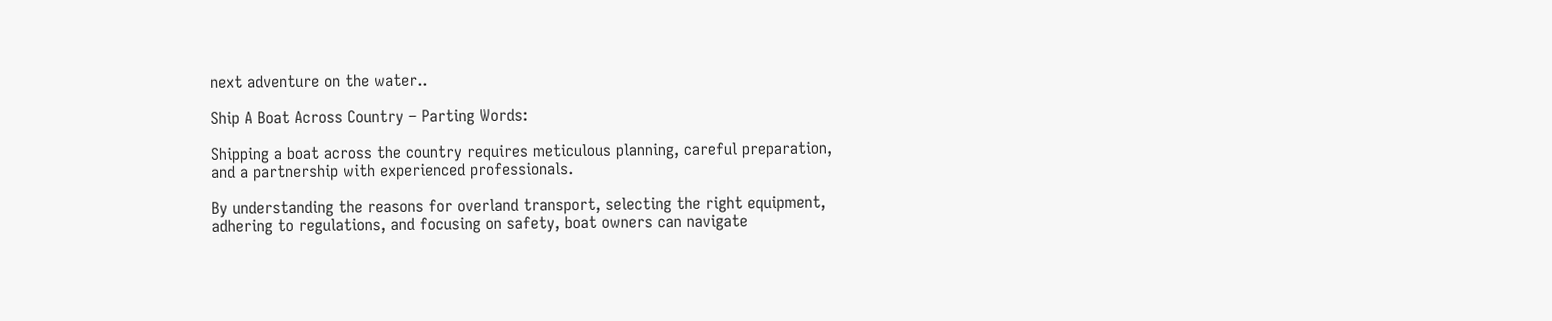next adventure on the water..

Ship A Boat Across Country – Parting Words:

Shipping a boat across the country requires meticulous planning, careful preparation, and a partnership with experienced professionals.

By understanding the reasons for overland transport, selecting the right equipment, adhering to regulations, and focusing on safety, boat owners can navigate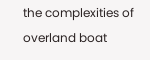the complexities of overland boat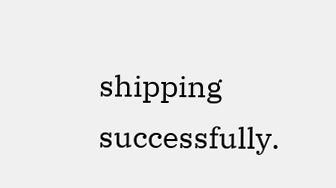shipping successfully.